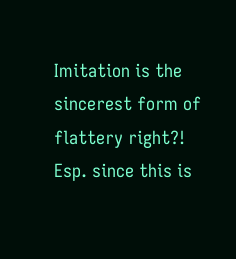Imitation is the sincerest form of flattery right?!  Esp. since this is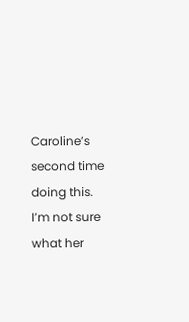Caroline’s second time doing this.  I’m not sure what her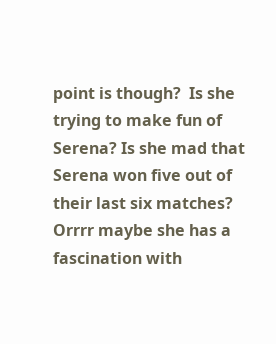point is though?  Is she trying to make fun of Serena? Is she mad that Serena won five out of their last six matches?  Orrrr maybe she has a fascination with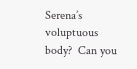Serena’s voluptuous body?  Can you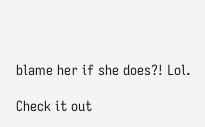blame her if she does?! Lol.

Check it out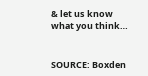& let us know what you think…


SOURCE: Boxden